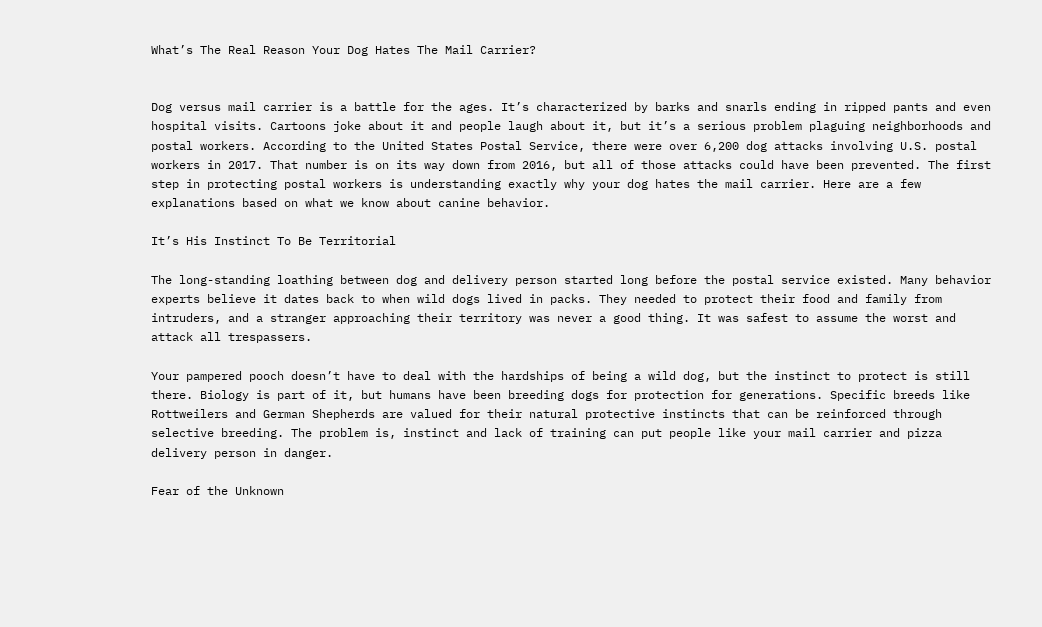What’s The Real Reason Your Dog Hates The Mail Carrier?


Dog versus mail carrier is a battle for the ages. It’s characterized by barks and snarls ending in ripped pants and even hospital visits. Cartoons joke about it and people laugh about it, but it’s a serious problem plaguing neighborhoods and postal workers. According to the United States Postal Service, there were over 6,200 dog attacks involving U.S. postal workers in 2017. That number is on its way down from 2016, but all of those attacks could have been prevented. The first step in protecting postal workers is understanding exactly why your dog hates the mail carrier. Here are a few explanations based on what we know about canine behavior.

It’s His Instinct To Be Territorial

The long-standing loathing between dog and delivery person started long before the postal service existed. Many behavior experts believe it dates back to when wild dogs lived in packs. They needed to protect their food and family from intruders, and a stranger approaching their territory was never a good thing. It was safest to assume the worst and attack all trespassers.

Your pampered pooch doesn’t have to deal with the hardships of being a wild dog, but the instinct to protect is still there. Biology is part of it, but humans have been breeding dogs for protection for generations. Specific breeds like Rottweilers and German Shepherds are valued for their natural protective instincts that can be reinforced through selective breeding. The problem is, instinct and lack of training can put people like your mail carrier and pizza delivery person in danger.

Fear of the Unknown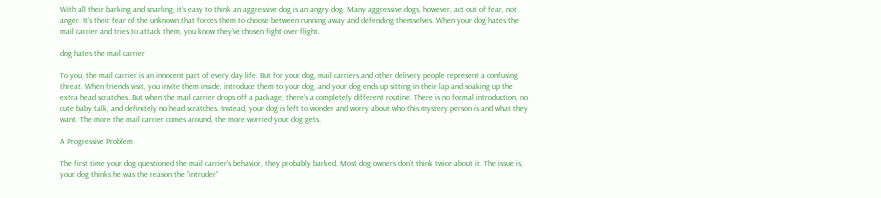With all their barking and snarling, it’s easy to think an aggressive dog is an angry dog. Many aggressive dogs, however, act out of fear, not anger. It’s their fear of the unknown that forces them to choose between running away and defending themselves. When your dog hates the mail carrier and tries to attack them, you know they’ve chosen fight over flight.

dog hates the mail carrier

To you, the mail carrier is an innocent part of every day life. But for your dog, mail carriers and other delivery people represent a confusing threat. When friends visit, you invite them inside, introduce them to your dog, and your dog ends up sitting in their lap and soaking up the extra head scratches. But when the mail carrier drops off a package, there’s a completely different routine. There is no formal introduction, no cute baby talk, and definitely no head scratches. Instead, your dog is left to wonder and worry about who this mystery person is and what they want. The more the mail carrier comes around, the more worried your dog gets.

A Progressive Problem

The first time your dog questioned the mail carrier’s behavior, they probably barked. Most dog owners don’t think twice about it. The issue is, your dog thinks he was the reason the “intruder”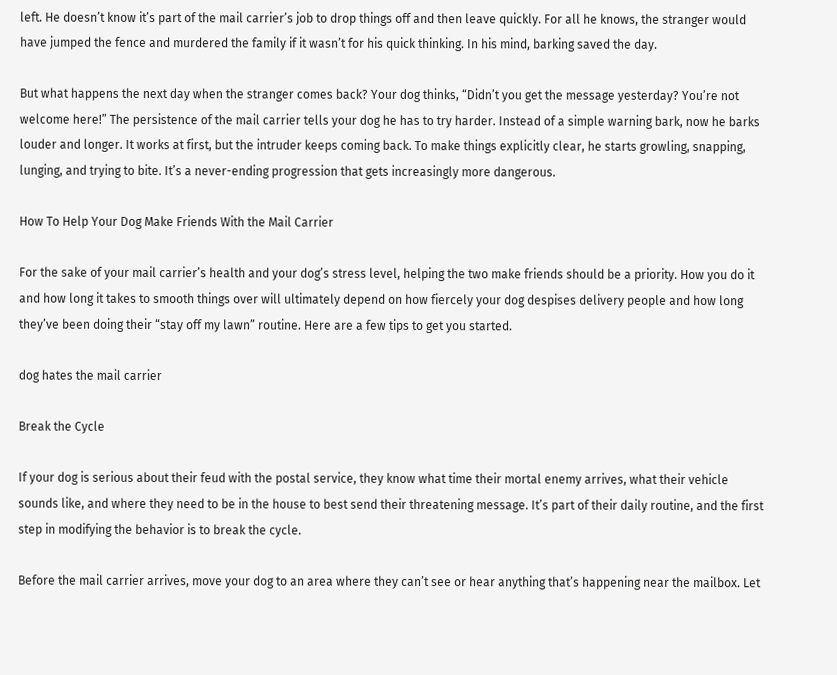left. He doesn’t know it’s part of the mail carrier’s job to drop things off and then leave quickly. For all he knows, the stranger would have jumped the fence and murdered the family if it wasn’t for his quick thinking. In his mind, barking saved the day.

But what happens the next day when the stranger comes back? Your dog thinks, “Didn’t you get the message yesterday? You’re not welcome here!” The persistence of the mail carrier tells your dog he has to try harder. Instead of a simple warning bark, now he barks louder and longer. It works at first, but the intruder keeps coming back. To make things explicitly clear, he starts growling, snapping, lunging, and trying to bite. It’s a never-ending progression that gets increasingly more dangerous.

How To Help Your Dog Make Friends With the Mail Carrier

For the sake of your mail carrier’s health and your dog’s stress level, helping the two make friends should be a priority. How you do it and how long it takes to smooth things over will ultimately depend on how fiercely your dog despises delivery people and how long they’ve been doing their “stay off my lawn” routine. Here are a few tips to get you started.

dog hates the mail carrier

Break the Cycle

If your dog is serious about their feud with the postal service, they know what time their mortal enemy arrives, what their vehicle sounds like, and where they need to be in the house to best send their threatening message. It’s part of their daily routine, and the first step in modifying the behavior is to break the cycle.

Before the mail carrier arrives, move your dog to an area where they can’t see or hear anything that’s happening near the mailbox. Let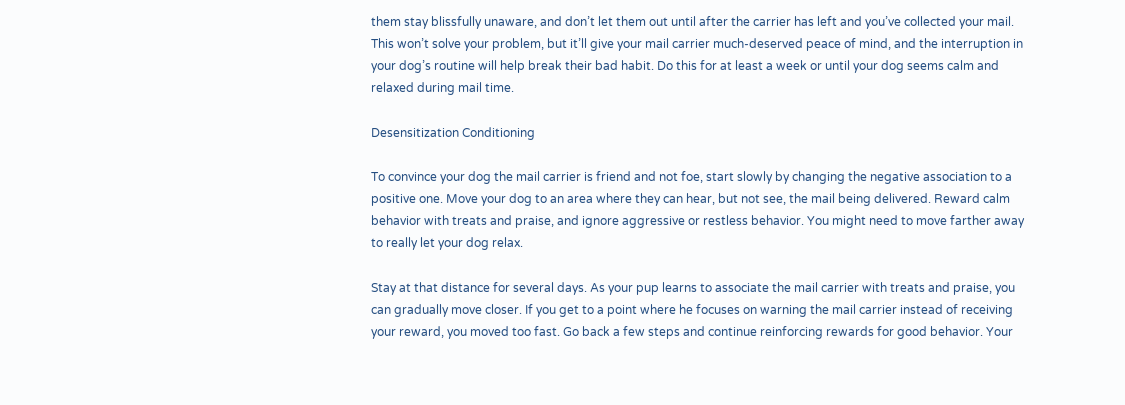them stay blissfully unaware, and don’t let them out until after the carrier has left and you’ve collected your mail. This won’t solve your problem, but it’ll give your mail carrier much-deserved peace of mind, and the interruption in your dog’s routine will help break their bad habit. Do this for at least a week or until your dog seems calm and relaxed during mail time.

Desensitization Conditioning

To convince your dog the mail carrier is friend and not foe, start slowly by changing the negative association to a positive one. Move your dog to an area where they can hear, but not see, the mail being delivered. Reward calm behavior with treats and praise, and ignore aggressive or restless behavior. You might need to move farther away to really let your dog relax.

Stay at that distance for several days. As your pup learns to associate the mail carrier with treats and praise, you can gradually move closer. If you get to a point where he focuses on warning the mail carrier instead of receiving your reward, you moved too fast. Go back a few steps and continue reinforcing rewards for good behavior. Your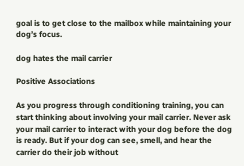goal is to get close to the mailbox while maintaining your dog’s focus.

dog hates the mail carrier

Positive Associations

As you progress through conditioning training, you can start thinking about involving your mail carrier. Never ask your mail carrier to interact with your dog before the dog is ready. But if your dog can see, smell, and hear the carrier do their job without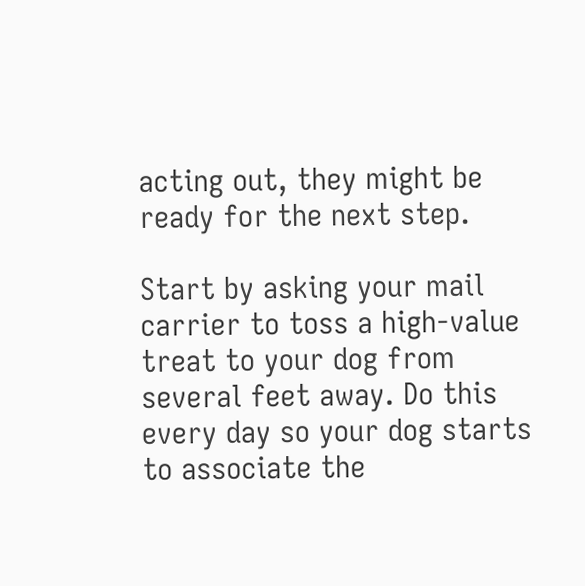acting out, they might be ready for the next step.

Start by asking your mail carrier to toss a high-value treat to your dog from several feet away. Do this every day so your dog starts to associate the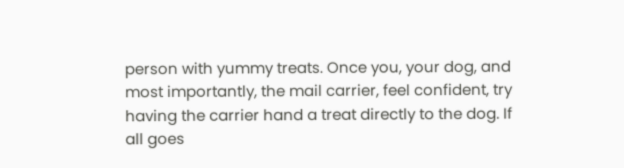person with yummy treats. Once you, your dog, and most importantly, the mail carrier, feel confident, try having the carrier hand a treat directly to the dog. If all goes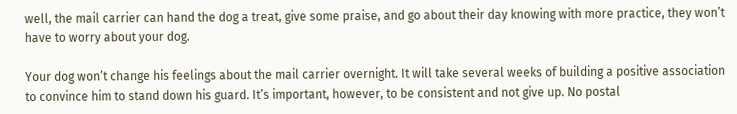well, the mail carrier can hand the dog a treat, give some praise, and go about their day knowing with more practice, they won’t have to worry about your dog.

Your dog won’t change his feelings about the mail carrier overnight. It will take several weeks of building a positive association to convince him to stand down his guard. It’s important, however, to be consistent and not give up. No postal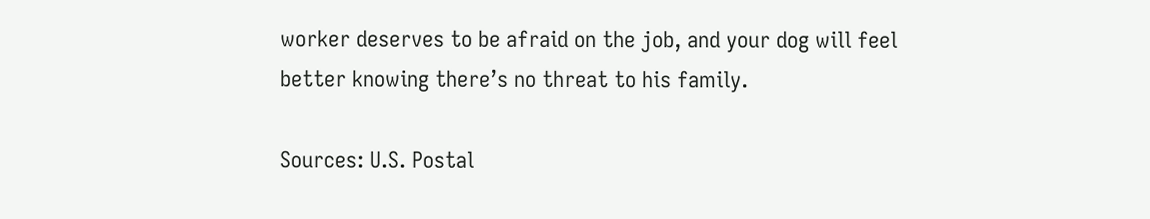worker deserves to be afraid on the job, and your dog will feel better knowing there’s no threat to his family.

Sources: U.S. Postal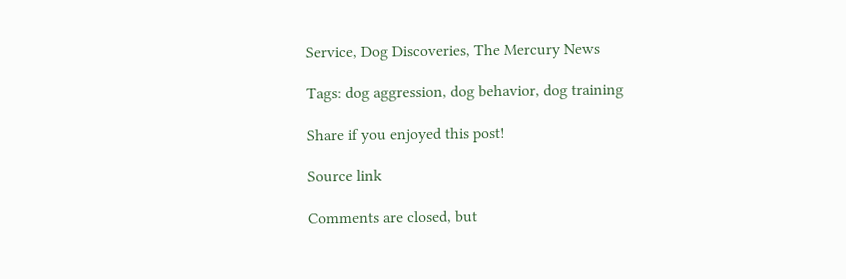Service, Dog Discoveries, The Mercury News

Tags: dog aggression, dog behavior, dog training

Share if you enjoyed this post!

Source link

Comments are closed, but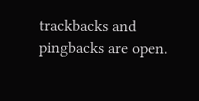trackbacks and pingbacks are open.